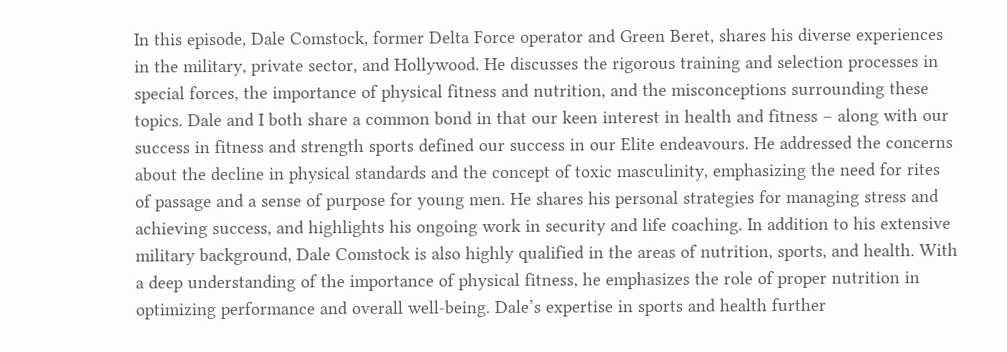In this episode, Dale Comstock, former Delta Force operator and Green Beret, shares his diverse experiences in the military, private sector, and Hollywood. He discusses the rigorous training and selection processes in special forces, the importance of physical fitness and nutrition, and the misconceptions surrounding these topics. Dale and I both share a common bond in that our keen interest in health and fitness – along with our success in fitness and strength sports defined our success in our Elite endeavours. He addressed the concerns about the decline in physical standards and the concept of toxic masculinity, emphasizing the need for rites of passage and a sense of purpose for young men. He shares his personal strategies for managing stress and achieving success, and highlights his ongoing work in security and life coaching. In addition to his extensive military background, Dale Comstock is also highly qualified in the areas of nutrition, sports, and health. With a deep understanding of the importance of physical fitness, he emphasizes the role of proper nutrition in optimizing performance and overall well-being. Dale’s expertise in sports and health further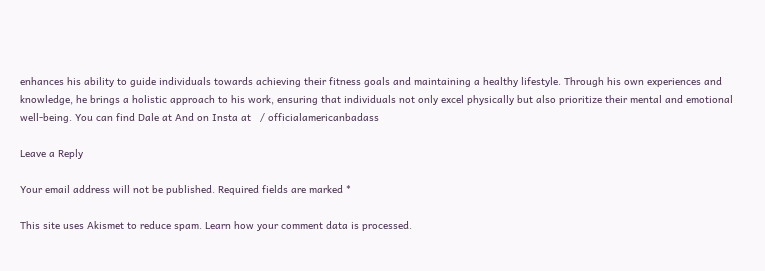enhances his ability to guide individuals towards achieving their fitness goals and maintaining a healthy lifestyle. Through his own experiences and knowledge, he brings a holistic approach to his work, ensuring that individuals not only excel physically but also prioritize their mental and emotional well-being. You can find Dale at And on Insta at   / officialamericanbadass

Leave a Reply

Your email address will not be published. Required fields are marked *

This site uses Akismet to reduce spam. Learn how your comment data is processed.